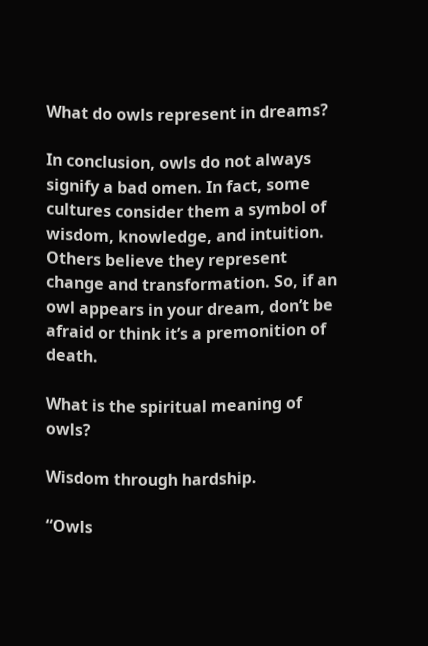What do owls represent in dreams?

In conclusion, owls do not always signify a bad omen. In fact, some cultures consider them a symbol of wisdom, knowledge, and intuition. Others believe they represent change and transformation. So, if an owl appears in your dream, don’t be afraid or think it’s a premonition of death.

What is the spiritual meaning of owls?

Wisdom through hardship.

“Owls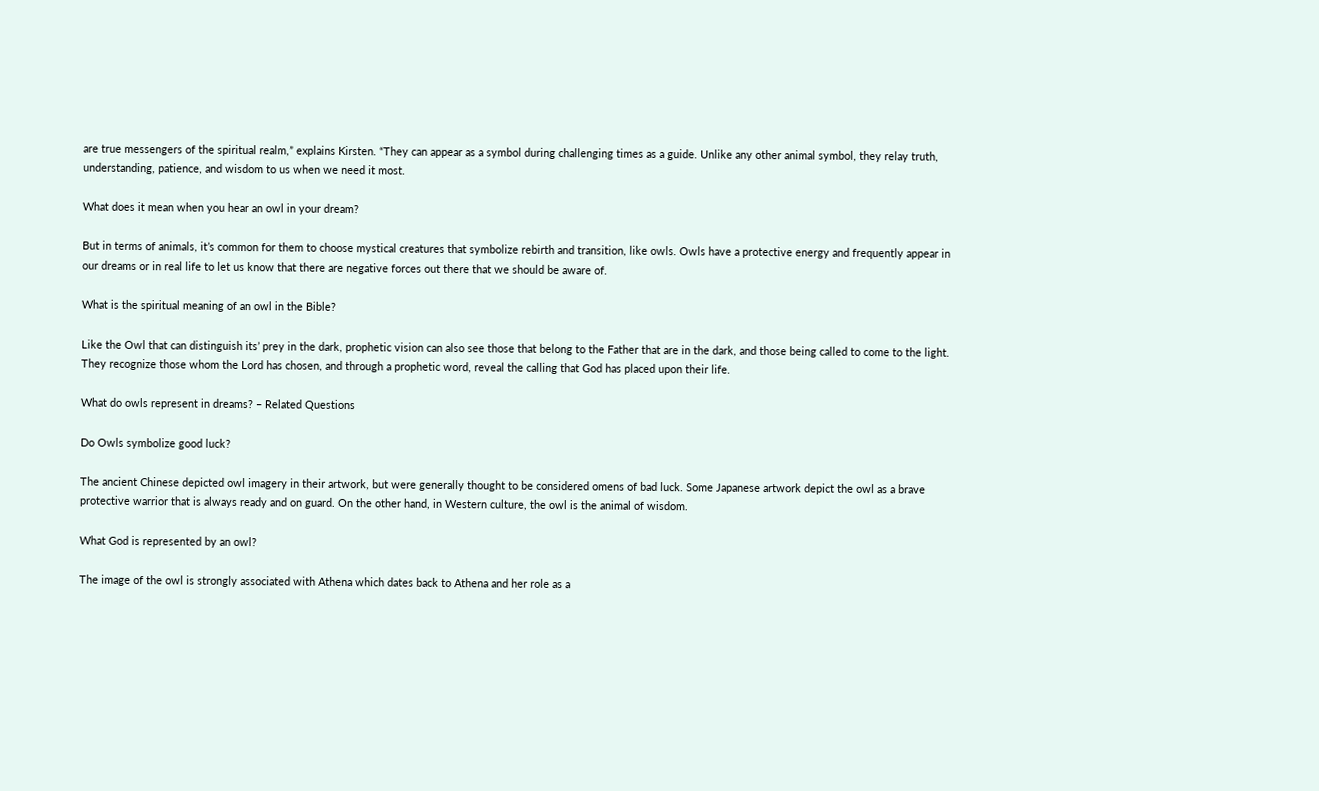are true messengers of the spiritual realm,” explains Kirsten. “They can appear as a symbol during challenging times as a guide. Unlike any other animal symbol, they relay truth, understanding, patience, and wisdom to us when we need it most.

What does it mean when you hear an owl in your dream?

But in terms of animals, it’s common for them to choose mystical creatures that symbolize rebirth and transition, like owls. Owls have a protective energy and frequently appear in our dreams or in real life to let us know that there are negative forces out there that we should be aware of.

What is the spiritual meaning of an owl in the Bible?

Like the Owl that can distinguish its’ prey in the dark, prophetic vision can also see those that belong to the Father that are in the dark, and those being called to come to the light. They recognize those whom the Lord has chosen, and through a prophetic word, reveal the calling that God has placed upon their life.

What do owls represent in dreams? – Related Questions

Do Owls symbolize good luck?

The ancient Chinese depicted owl imagery in their artwork, but were generally thought to be considered omens of bad luck. Some Japanese artwork depict the owl as a brave protective warrior that is always ready and on guard. On the other hand, in Western culture, the owl is the animal of wisdom.

What God is represented by an owl?

The image of the owl is strongly associated with Athena which dates back to Athena and her role as a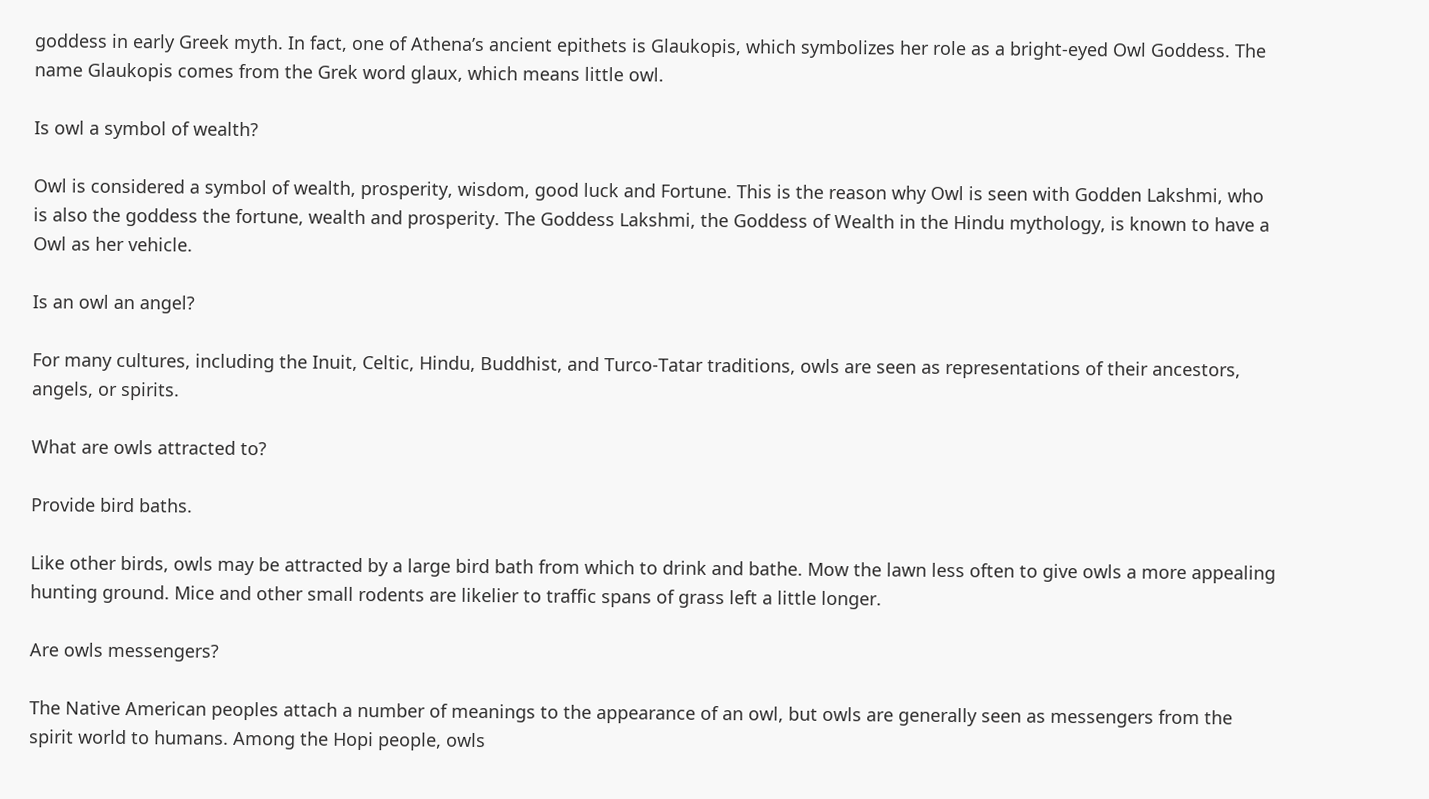goddess in early Greek myth. In fact, one of Athena’s ancient epithets is Glaukopis, which symbolizes her role as a bright-eyed Owl Goddess. The name Glaukopis comes from the Grek word glaux, which means little owl.

Is owl a symbol of wealth?

Owl is considered a symbol of wealth, prosperity, wisdom, good luck and Fortune. This is the reason why Owl is seen with Godden Lakshmi, who is also the goddess the fortune, wealth and prosperity. The Goddess Lakshmi, the Goddess of Wealth in the Hindu mythology, is known to have a Owl as her vehicle.

Is an owl an angel?

For many cultures, including the Inuit, Celtic, Hindu, Buddhist, and Turco-Tatar traditions, owls are seen as representations of their ancestors, angels, or spirits.

What are owls attracted to?

Provide bird baths.

Like other birds, owls may be attracted by a large bird bath from which to drink and bathe. Mow the lawn less often to give owls a more appealing hunting ground. Mice and other small rodents are likelier to traffic spans of grass left a little longer.

Are owls messengers?

The Native American peoples attach a number of meanings to the appearance of an owl, but owls are generally seen as messengers from the spirit world to humans. Among the Hopi people, owls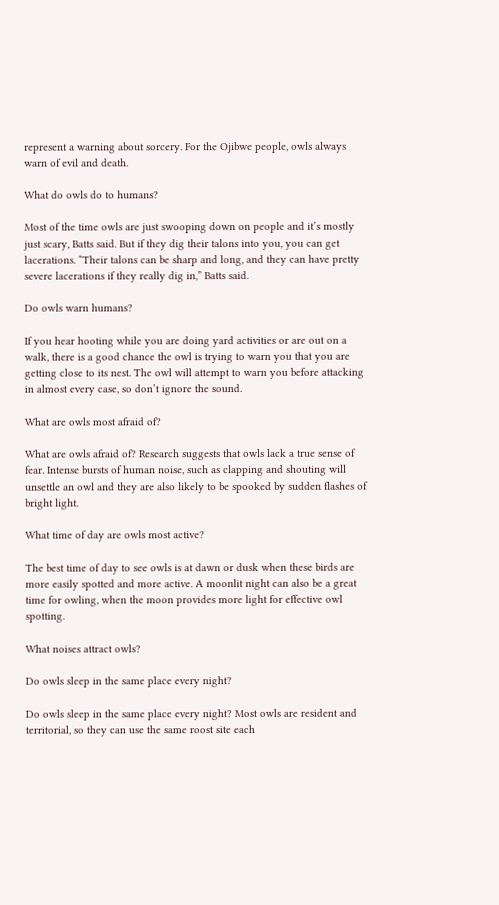represent a warning about sorcery. For the Ojibwe people, owls always warn of evil and death.

What do owls do to humans?

Most of the time owls are just swooping down on people and it’s mostly just scary, Batts said. But if they dig their talons into you, you can get lacerations. “Their talons can be sharp and long, and they can have pretty severe lacerations if they really dig in,” Batts said.

Do owls warn humans?

If you hear hooting while you are doing yard activities or are out on a walk, there is a good chance the owl is trying to warn you that you are getting close to its nest. The owl will attempt to warn you before attacking in almost every case, so don’t ignore the sound.

What are owls most afraid of?

What are owls afraid of? Research suggests that owls lack a true sense of fear. Intense bursts of human noise, such as clapping and shouting will unsettle an owl and they are also likely to be spooked by sudden flashes of bright light.

What time of day are owls most active?

The best time of day to see owls is at dawn or dusk when these birds are more easily spotted and more active. A moonlit night can also be a great time for owling, when the moon provides more light for effective owl spotting.

What noises attract owls?

Do owls sleep in the same place every night?

Do owls sleep in the same place every night? Most owls are resident and territorial, so they can use the same roost site each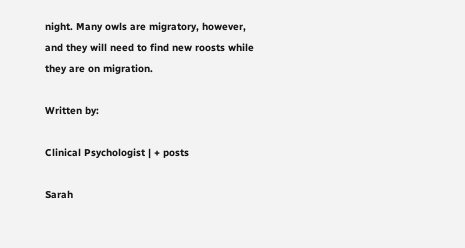night. Many owls are migratory, however, and they will need to find new roosts while they are on migration.

Written by:

Clinical Psychologist | + posts

Sarah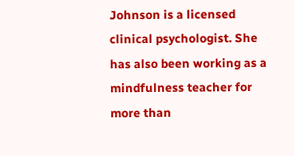Johnson is a licensed clinical psychologist. She has also been working as a mindfulness teacher for more than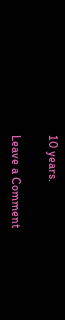10 years.

Leave a Comment